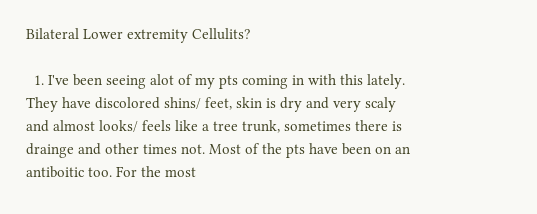Bilateral Lower extremity Cellulits?

  1. I've been seeing alot of my pts coming in with this lately. They have discolored shins/ feet, skin is dry and very scaly and almost looks/ feels like a tree trunk, sometimes there is drainge and other times not. Most of the pts have been on an antiboitic too. For the most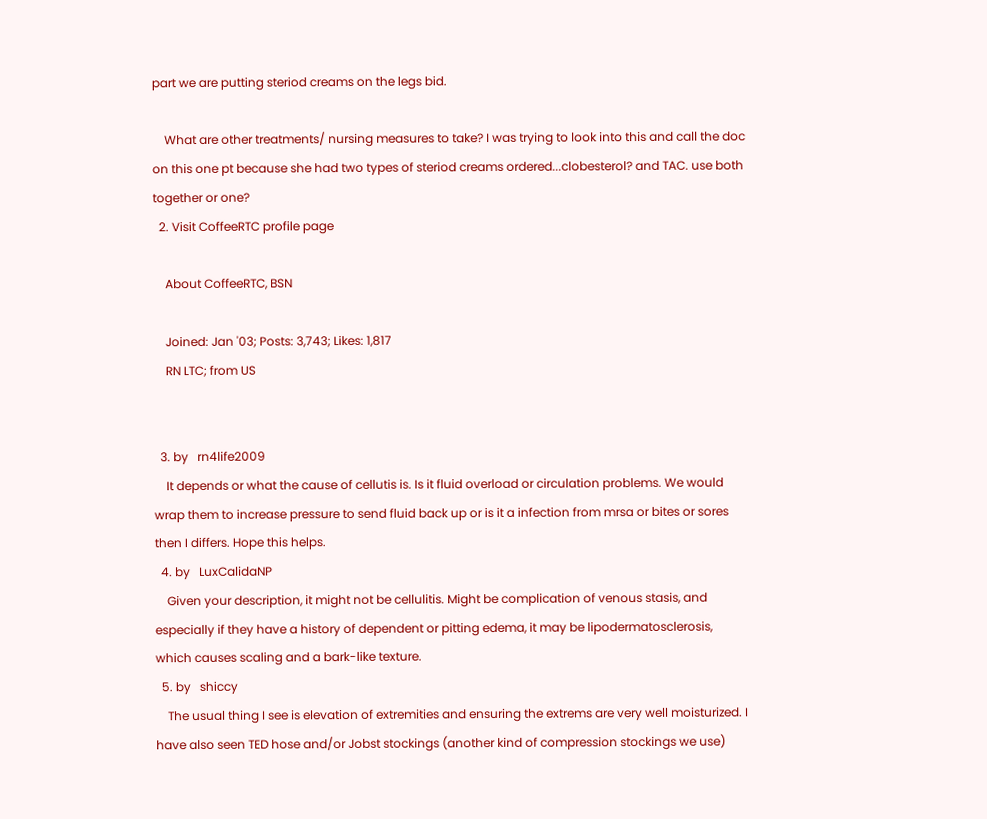part we are putting steriod creams on the legs bid.

    What are other treatments/ nursing measures to take? I was trying to look into this and call the doc on this one pt because she had two types of steriod creams ordered...clobesterol? and TAC. use both together or one?
  2. Visit CoffeeRTC profile page

    About CoffeeRTC, BSN

    Joined: Jan '03; Posts: 3,743; Likes: 1,817
    RN LTC; from US


  3. by   rn4life2009
    It depends or what the cause of cellutis is. Is it fluid overload or circulation problems. We would wrap them to increase pressure to send fluid back up or is it a infection from mrsa or bites or sores then I differs. Hope this helps.
  4. by   LuxCalidaNP
    Given your description, it might not be cellulitis. Might be complication of venous stasis, and especially if they have a history of dependent or pitting edema, it may be lipodermatosclerosis, which causes scaling and a bark-like texture.
  5. by   shiccy
    The usual thing I see is elevation of extremities and ensuring the extrems are very well moisturized. I have also seen TED hose and/or Jobst stockings (another kind of compression stockings we use)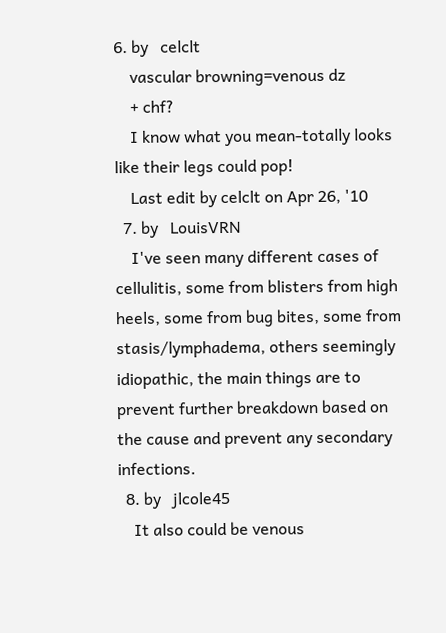6. by   celclt
    vascular browning=venous dz
    + chf?
    I know what you mean-totally looks like their legs could pop!
    Last edit by celclt on Apr 26, '10
  7. by   LouisVRN
    I've seen many different cases of cellulitis, some from blisters from high heels, some from bug bites, some from stasis/lymphadema, others seemingly idiopathic, the main things are to prevent further breakdown based on the cause and prevent any secondary infections.
  8. by   jlcole45
    It also could be venous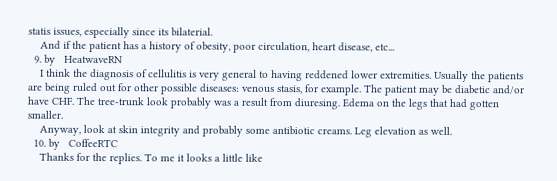statis issues, especially since its bilaterial.
    And if the patient has a history of obesity, poor circulation, heart disease, etc...
  9. by   HeatwaveRN
    I think the diagnosis of cellulitis is very general to having reddened lower extremities. Usually the patients are being ruled out for other possible diseases: venous stasis, for example. The patient may be diabetic and/or have CHF. The tree-trunk look probably was a result from diuresing. Edema on the legs that had gotten smaller.
    Anyway, look at skin integrity and probably some antibiotic creams. Leg elevation as well.
  10. by   CoffeeRTC
    Thanks for the replies. To me it looks a little like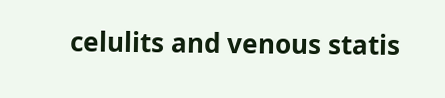celulits and venous statis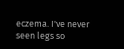eczema. I've never seen legs so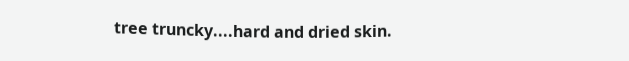tree truncky....hard and dried skin.